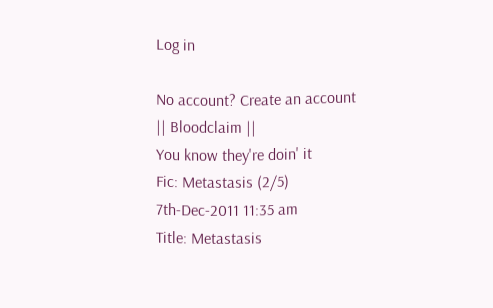Log in

No account? Create an account
|| Bloodclaim ||
You know they're doin' it
Fic: Metastasis (2/5)
7th-Dec-2011 11:35 am
Title: Metastasis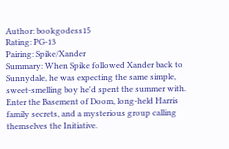Author: bookgodess15
Rating: PG-13
Pairing: Spike/Xander
Summary: When Spike followed Xander back to Sunnydale, he was expecting the same simple, sweet-smelling boy he'd spent the summer with. Enter the Basement of Doom, long-held Harris family secrets, and a mysterious group calling themselves the Initiative.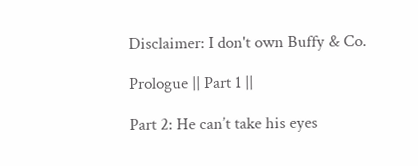Disclaimer: I don't own Buffy & Co.

Prologue || Part 1 ||

Part 2: He can’t take his eyes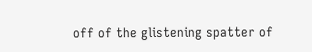off of the glistening spatter of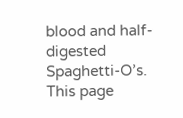blood and half-digested Spaghetti-O’s.
This page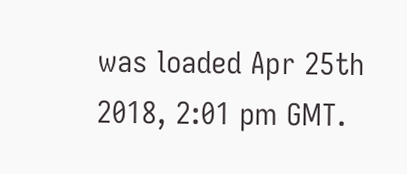was loaded Apr 25th 2018, 2:01 pm GMT.